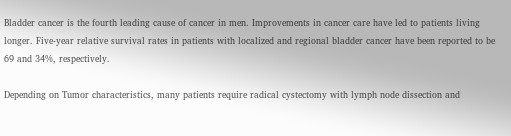Bladder cancer is the fourth leading cause of cancer in men. Improvements in cancer care have led to patients living longer. Five-year relative survival rates in patients with localized and regional bladder cancer have been reported to be 69 and 34%, respectively.

Depending on Tumor characteristics, many patients require radical cystectomy with lymph node dissection and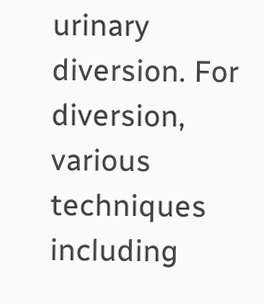urinary diversion. For diversion, various techniques including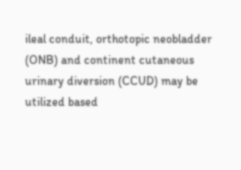ileal conduit, orthotopic neobladder (ONB) and continent cutaneous urinary diversion (CCUD) may be utilized based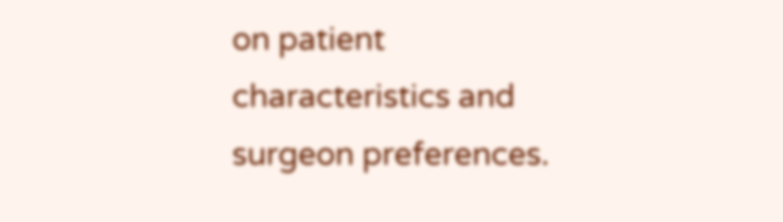on patient characteristics and surgeon preferences.